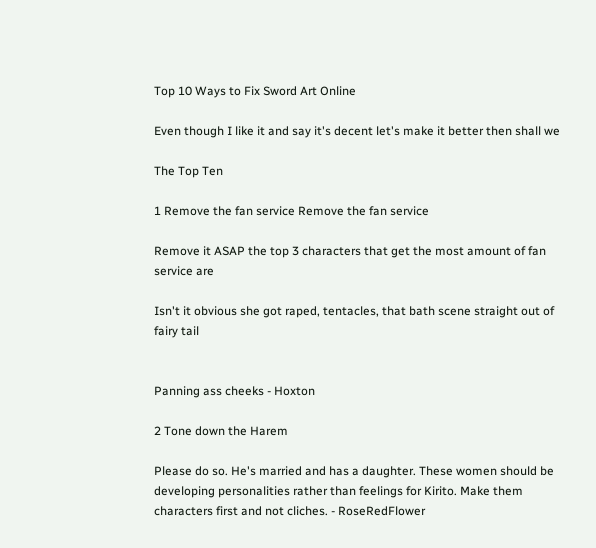Top 10 Ways to Fix Sword Art Online

Even though I like it and say it's decent let's make it better then shall we

The Top Ten

1 Remove the fan service Remove the fan service

Remove it ASAP the top 3 characters that get the most amount of fan service are

Isn't it obvious she got raped, tentacles, that bath scene straight out of fairy tail


Panning ass cheeks - Hoxton

2 Tone down the Harem

Please do so. He's married and has a daughter. These women should be developing personalities rather than feelings for Kirito. Make them characters first and not cliches. - RoseRedFlower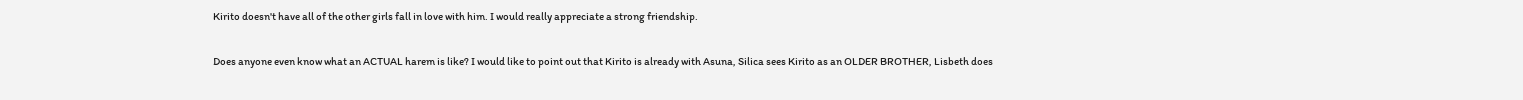Kirito doesn't have all of the other girls fall in love with him. I would really appreciate a strong friendship.

Does anyone even know what an ACTUAL harem is like? I would like to point out that Kirito is already with Asuna, Silica sees Kirito as an OLDER BROTHER, Lisbeth does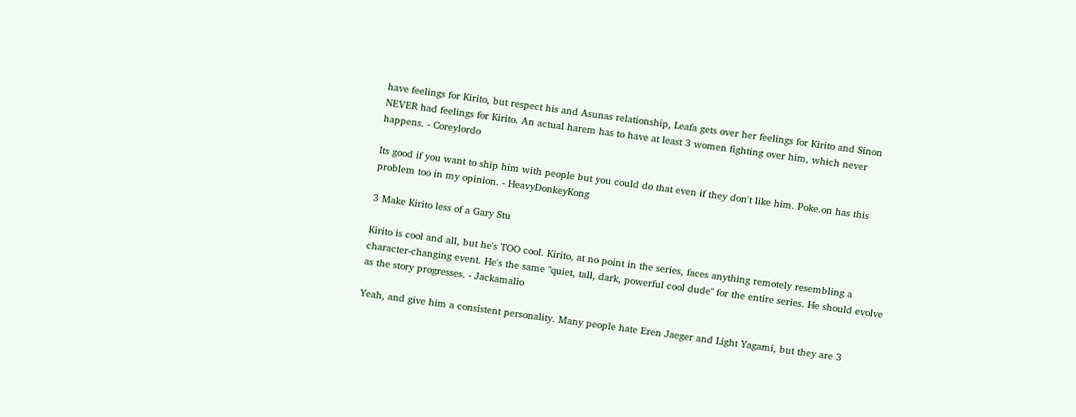have feelings for Kirito, but respect his and Asunas relationship, Leafa gets over her feelings for Kirito and Sinon NEVER had feelings for Kirito. An actual harem has to have at least 3 women fighting over him, which never happens. - Coreylordo

Its good if you want to ship him with people but you could do that even if they don't like him. Poke.on has this problem too in my opinion. - HeavyDonkeyKong

3 Make Kirito less of a Gary Stu

Kirito is cool and all, but he's TOO cool. Kirito, at no point in the series, faces anything remotely resembling a character-changing event. He's the same "quiet, tall, dark, powerful cool dude" for the entire series. He should evolve as the story progresses. - Jackamalio

Yeah, and give him a consistent personality. Many people hate Eren Jaeger and Light Yagami, but they are 3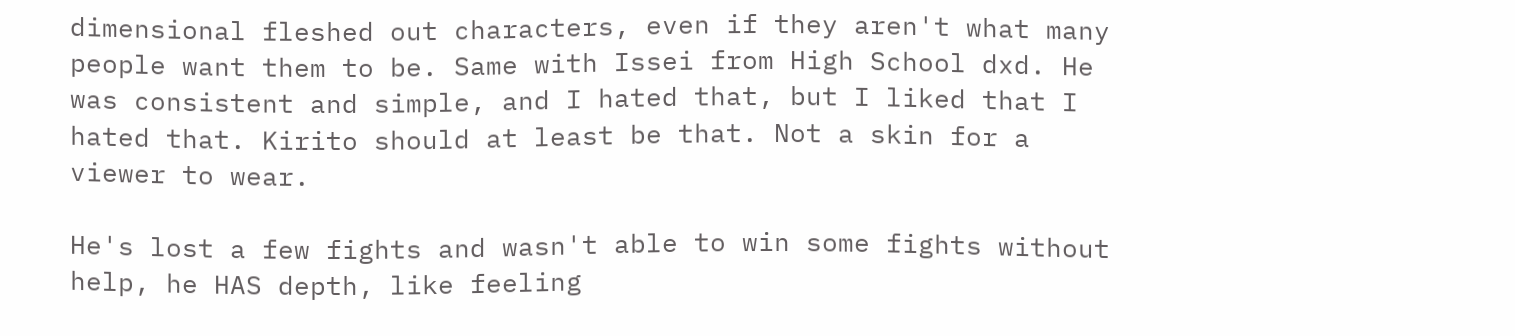dimensional fleshed out characters, even if they aren't what many people want them to be. Same with Issei from High School dxd. He was consistent and simple, and I hated that, but I liked that I hated that. Kirito should at least be that. Not a skin for a viewer to wear.

He's lost a few fights and wasn't able to win some fights without help, he HAS depth, like feeling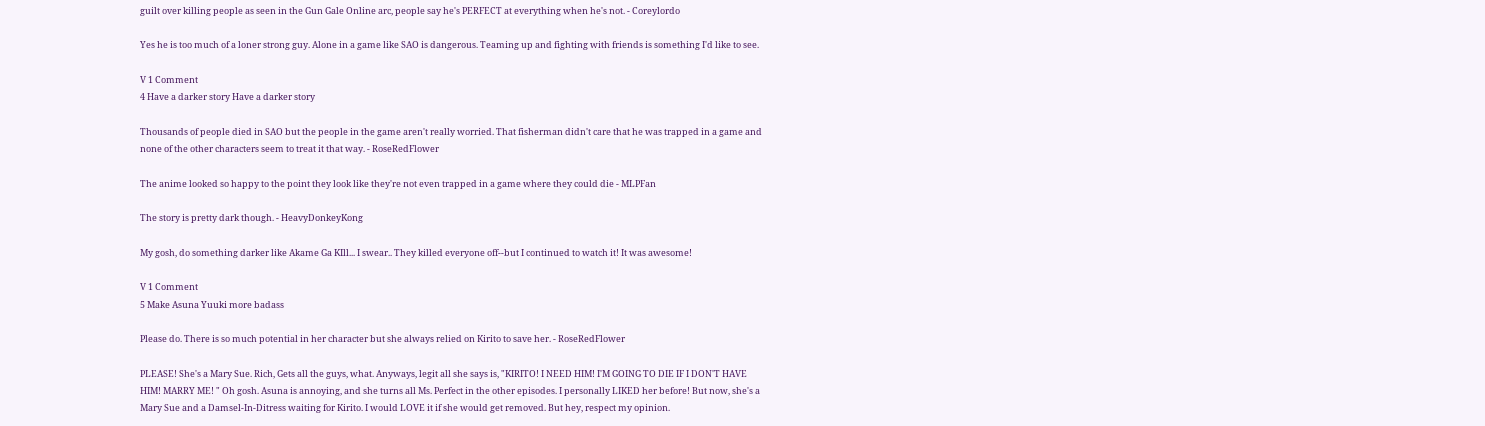guilt over killing people as seen in the Gun Gale Online arc, people say he's PERFECT at everything when he's not. - Coreylordo

Yes he is too much of a loner strong guy. Alone in a game like SAO is dangerous. Teaming up and fighting with friends is something I'd like to see.

V 1 Comment
4 Have a darker story Have a darker story

Thousands of people died in SAO but the people in the game aren't really worried. That fisherman didn't care that he was trapped in a game and none of the other characters seem to treat it that way. - RoseRedFlower

The anime looked so happy to the point they look like they're not even trapped in a game where they could die - MLPFan

The story is pretty dark though. - HeavyDonkeyKong

My gosh, do something darker like Akame Ga KIll... I swear.. They killed everyone off--but I continued to watch it! It was awesome!

V 1 Comment
5 Make Asuna Yuuki more badass

Please do. There is so much potential in her character but she always relied on Kirito to save her. - RoseRedFlower

PLEASE! She's a Mary Sue. Rich, Gets all the guys, what. Anyways, legit all she says is, "KIRITO! I NEED HIM! I'M GOING TO DIE IF I DON'T HAVE HIM! MARRY ME! " Oh gosh. Asuna is annoying, and she turns all Ms. Perfect in the other episodes. I personally LIKED her before! But now, she's a Mary Sue and a Damsel-In-Ditress waiting for Kirito. I would LOVE it if she would get removed. But hey, respect my opinion.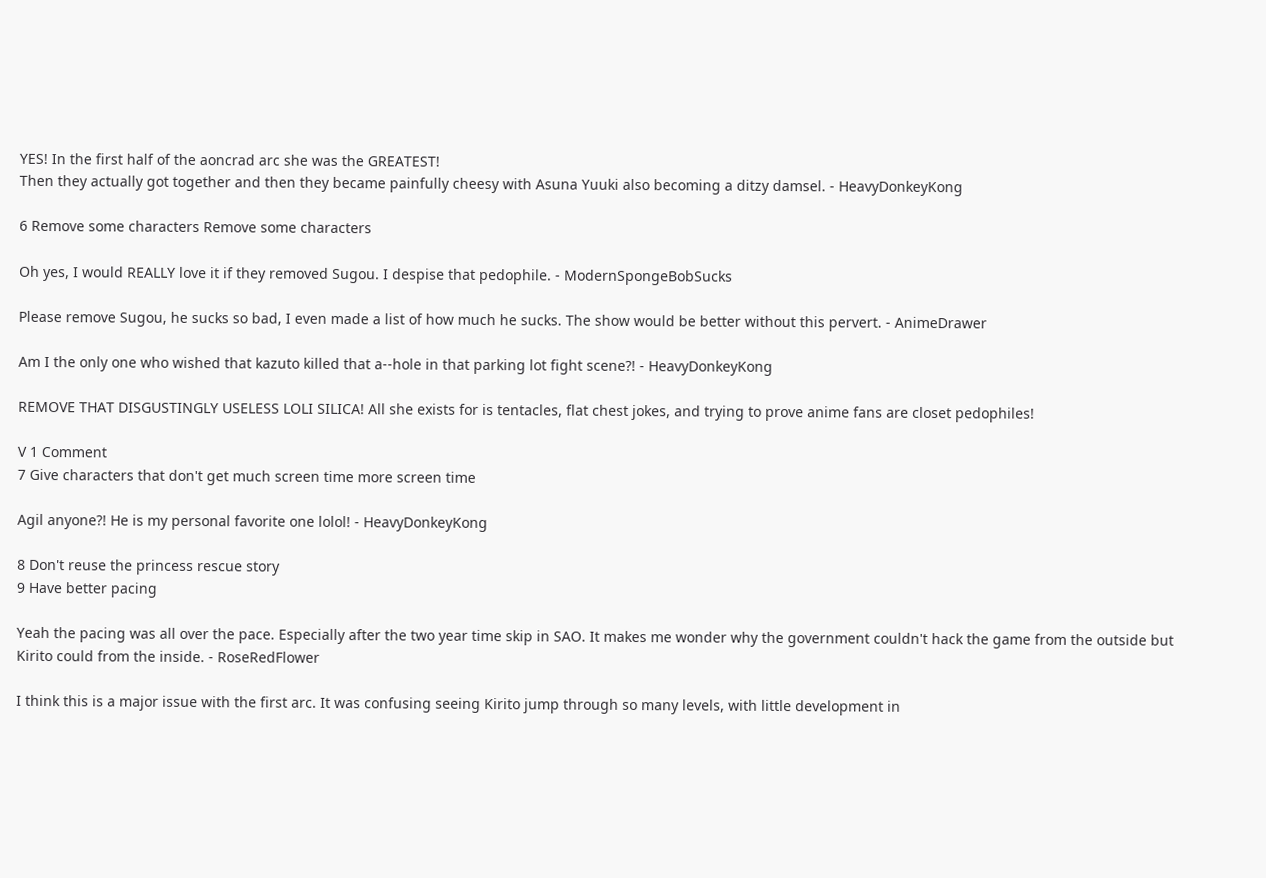YES! In the first half of the aoncrad arc she was the GREATEST!
Then they actually got together and then they became painfully cheesy with Asuna Yuuki also becoming a ditzy damsel. - HeavyDonkeyKong

6 Remove some characters Remove some characters

Oh yes, I would REALLY love it if they removed Sugou. I despise that pedophile. - ModernSpongeBobSucks

Please remove Sugou, he sucks so bad, I even made a list of how much he sucks. The show would be better without this pervert. - AnimeDrawer

Am I the only one who wished that kazuto killed that a--hole in that parking lot fight scene?! - HeavyDonkeyKong

REMOVE THAT DISGUSTINGLY USELESS LOLI SILICA! All she exists for is tentacles, flat chest jokes, and trying to prove anime fans are closet pedophiles!

V 1 Comment
7 Give characters that don't get much screen time more screen time

Agil anyone?! He is my personal favorite one lolol! - HeavyDonkeyKong

8 Don't reuse the princess rescue story
9 Have better pacing

Yeah the pacing was all over the pace. Especially after the two year time skip in SAO. It makes me wonder why the government couldn't hack the game from the outside but Kirito could from the inside. - RoseRedFlower

I think this is a major issue with the first arc. It was confusing seeing Kirito jump through so many levels, with little development in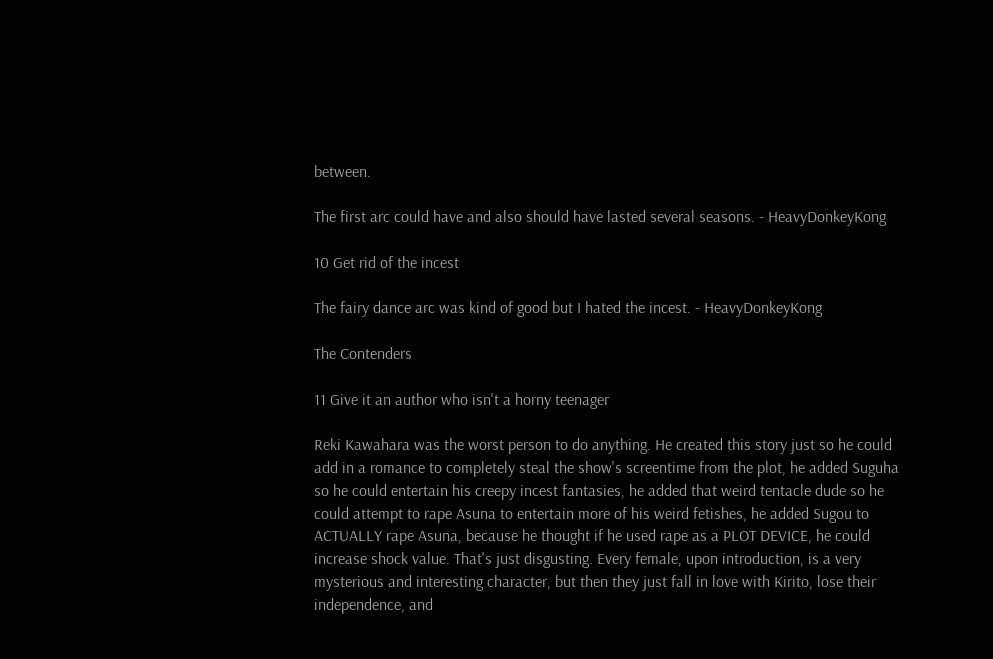between.

The first arc could have and also should have lasted several seasons. - HeavyDonkeyKong

10 Get rid of the incest

The fairy dance arc was kind of good but I hated the incest. - HeavyDonkeyKong

The Contenders

11 Give it an author who isn't a horny teenager

Reki Kawahara was the worst person to do anything. He created this story just so he could add in a romance to completely steal the show's screentime from the plot, he added Suguha so he could entertain his creepy incest fantasies, he added that weird tentacle dude so he could attempt to rape Asuna to entertain more of his weird fetishes, he added Sugou to ACTUALLY rape Asuna, because he thought if he used rape as a PLOT DEVICE, he could increase shock value. That's just disgusting. Every female, upon introduction, is a very mysterious and interesting character, but then they just fall in love with Kirito, lose their independence, and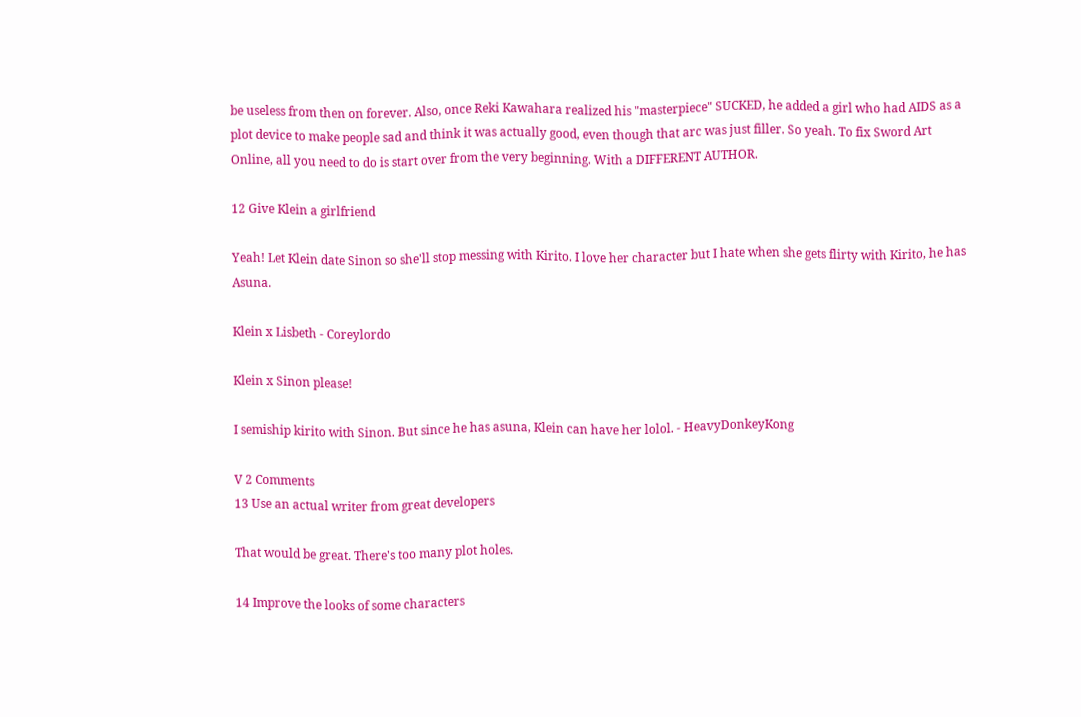be useless from then on forever. Also, once Reki Kawahara realized his "masterpiece" SUCKED, he added a girl who had AIDS as a plot device to make people sad and think it was actually good, even though that arc was just filler. So yeah. To fix Sword Art Online, all you need to do is start over from the very beginning. With a DIFFERENT AUTHOR.

12 Give Klein a girlfriend

Yeah! Let Klein date Sinon so she'll stop messing with Kirito. I love her character but I hate when she gets flirty with Kirito, he has Asuna.

Klein x Lisbeth - Coreylordo

Klein x Sinon please!

I semiship kirito with Sinon. But since he has asuna, Klein can have her lolol. - HeavyDonkeyKong

V 2 Comments
13 Use an actual writer from great developers

That would be great. There's too many plot holes.

14 Improve the looks of some characters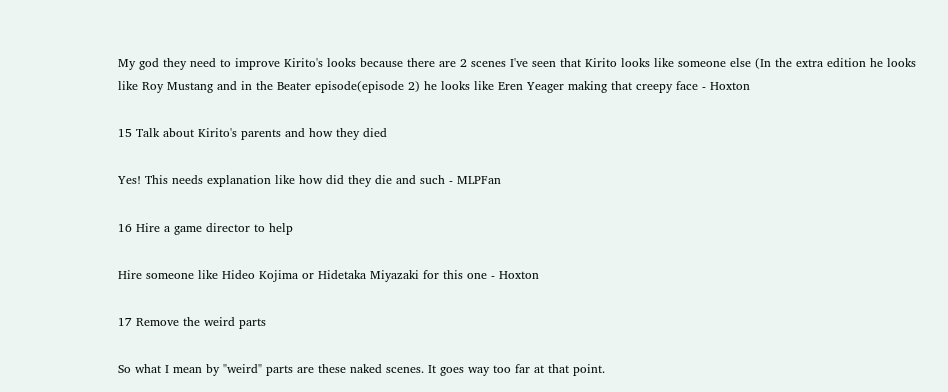My god they need to improve Kirito's looks because there are 2 scenes I've seen that Kirito looks like someone else (In the extra edition he looks like Roy Mustang and in the Beater episode(episode 2) he looks like Eren Yeager making that creepy face - Hoxton

15 Talk about Kirito's parents and how they died

Yes! This needs explanation like how did they die and such - MLPFan

16 Hire a game director to help

Hire someone like Hideo Kojima or Hidetaka Miyazaki for this one - Hoxton

17 Remove the weird parts

So what I mean by "weird" parts are these naked scenes. It goes way too far at that point.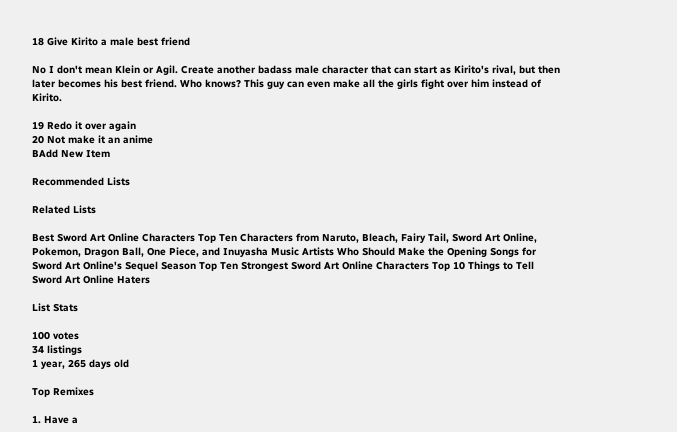18 Give Kirito a male best friend

No I don't mean Klein or Agil. Create another badass male character that can start as Kirito's rival, but then later becomes his best friend. Who knows? This guy can even make all the girls fight over him instead of Kirito.

19 Redo it over again
20 Not make it an anime
BAdd New Item

Recommended Lists

Related Lists

Best Sword Art Online Characters Top Ten Characters from Naruto, Bleach, Fairy Tail, Sword Art Online, Pokemon, Dragon Ball, One Piece, and Inuyasha Music Artists Who Should Make the Opening Songs for Sword Art Online's Sequel Season Top Ten Strongest Sword Art Online Characters Top 10 Things to Tell Sword Art Online Haters

List Stats

100 votes
34 listings
1 year, 265 days old

Top Remixes

1. Have a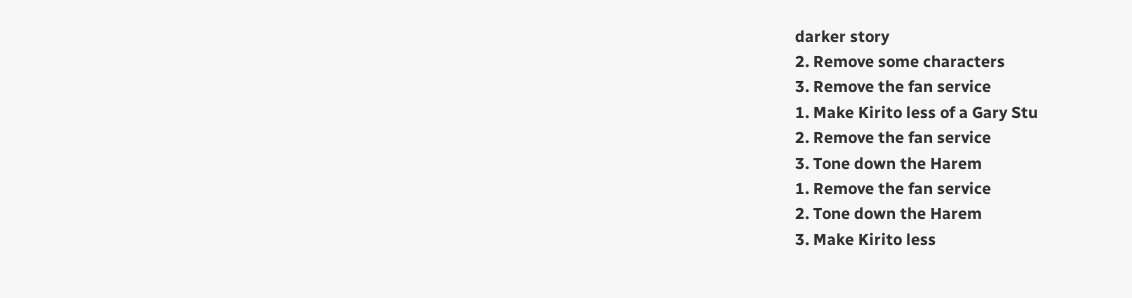darker story
2. Remove some characters
3. Remove the fan service
1. Make Kirito less of a Gary Stu
2. Remove the fan service
3. Tone down the Harem
1. Remove the fan service
2. Tone down the Harem
3. Make Kirito less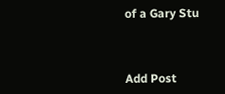of a Gary Stu



Add Post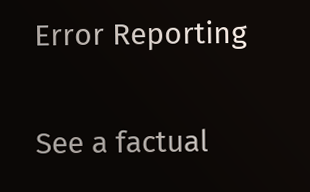Error Reporting

See a factual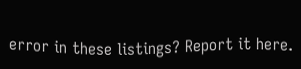error in these listings? Report it here.